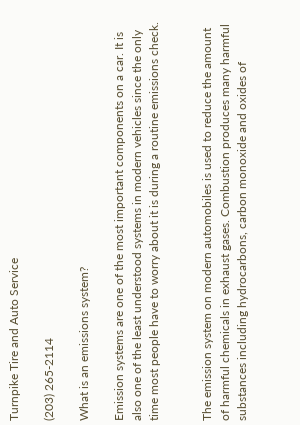Turnpike Tire and Auto Service

(203) 265-2114

What is an emissions system?

Emission systems are one of the most important components on a car. It is also one of the least understood systems in modern vehicles since the only time most people have to worry about it is during a routine emissions check.


The emission system on modern automobiles is used to reduce the amount of harmful chemicals in exhaust gases. Combustion produces many harmful substances including hydrocarbons, carbon monoxide and oxides of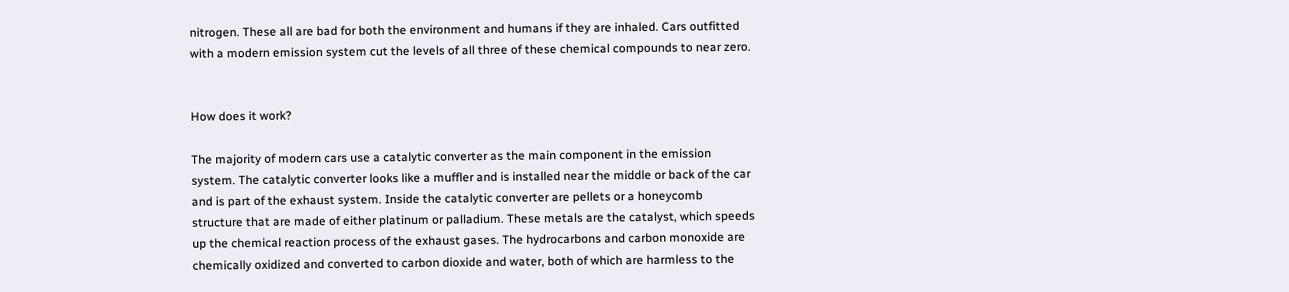nitrogen. These all are bad for both the environment and humans if they are inhaled. Cars outfitted with a modern emission system cut the levels of all three of these chemical compounds to near zero.


How does it work?

The majority of modern cars use a catalytic converter as the main component in the emission system. The catalytic converter looks like a muffler and is installed near the middle or back of the car and is part of the exhaust system. Inside the catalytic converter are pellets or a honeycomb structure that are made of either platinum or palladium. These metals are the catalyst, which speeds up the chemical reaction process of the exhaust gases. The hydrocarbons and carbon monoxide are chemically oxidized and converted to carbon dioxide and water, both of which are harmless to the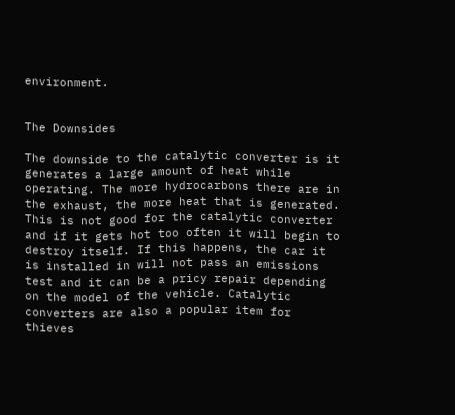environment.


The Downsides

The downside to the catalytic converter is it generates a large amount of heat while operating. The more hydrocarbons there are in the exhaust, the more heat that is generated. This is not good for the catalytic converter and if it gets hot too often it will begin to destroy itself. If this happens, the car it is installed in will not pass an emissions test and it can be a pricy repair depending on the model of the vehicle. Catalytic converters are also a popular item for thieves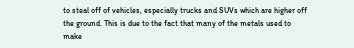to steal off of vehicles, especially trucks and SUVs which are higher off the ground. This is due to the fact that many of the metals used to make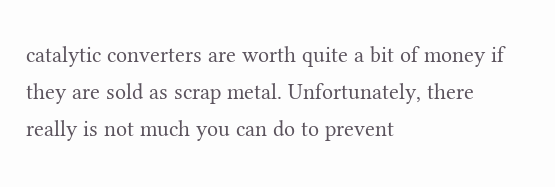catalytic converters are worth quite a bit of money if they are sold as scrap metal. Unfortunately, there really is not much you can do to prevent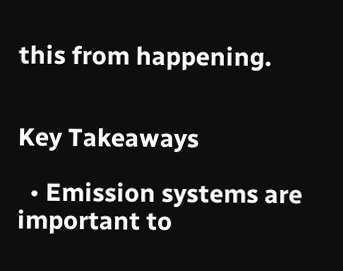this from happening.


Key Takeaways

  • Emission systems are important to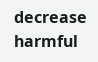decrease harmful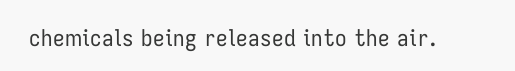chemicals being released into the air.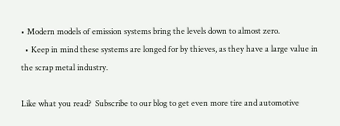• Modern models of emission systems bring the levels down to almost zero.
  • Keep in mind these systems are longed for by thieves, as they have a large value in the scrap metal industry.

Like what you read?  Subscribe to our blog to get even more tire and automotive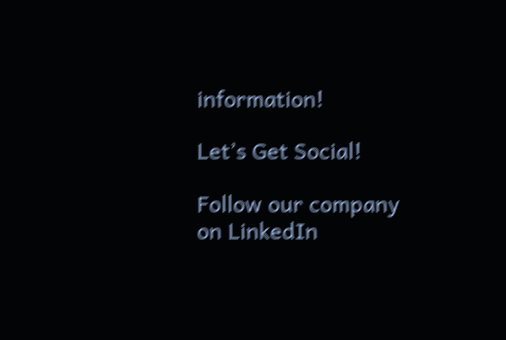information!

Let’s Get Social!

Follow our company
on LinkedIn